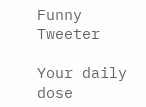Funny Tweeter

Your daily dose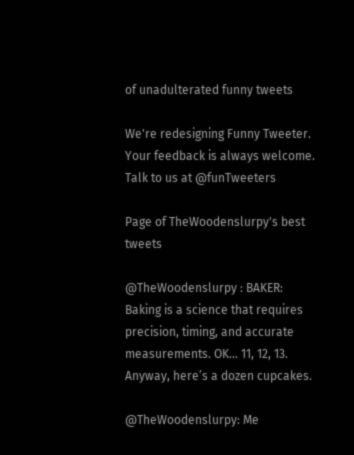of unadulterated funny tweets

We're redesigning Funny Tweeter. Your feedback is always welcome. Talk to us at @funTweeters

Page of TheWoodenslurpy's best tweets

@TheWoodenslurpy : BAKER: Baking is a science that requires precision, timing, and accurate measurements. OK... 11, 12, 13. Anyway, here’s a dozen cupcakes.

@TheWoodenslurpy: Me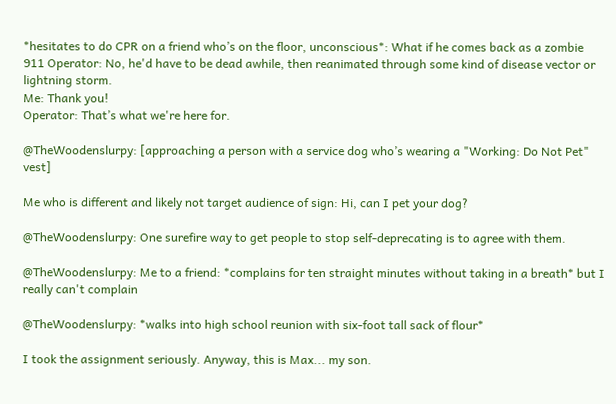*hesitates to do CPR on a friend who’s on the floor, unconscious*: What if he comes back as a zombie
911 Operator: No, he'd have to be dead awhile, then reanimated through some kind of disease vector or lightning storm.
Me: Thank you!
Operator: That’s what we're here for.

@TheWoodenslurpy: [approaching a person with a service dog who’s wearing a "Working: Do Not Pet" vest]

Me who is different and likely not target audience of sign: Hi, can I pet your dog?

@TheWoodenslurpy: One surefire way to get people to stop self-deprecating is to agree with them.

@TheWoodenslurpy: Me to a friend: *complains for ten straight minutes without taking in a breath* but I really can't complain

@TheWoodenslurpy: *walks into high school reunion with six-foot tall sack of flour*

I took the assignment seriously. Anyway, this is Max... my son.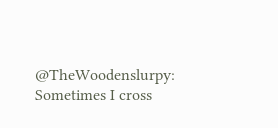@TheWoodenslurpy: Sometimes I cross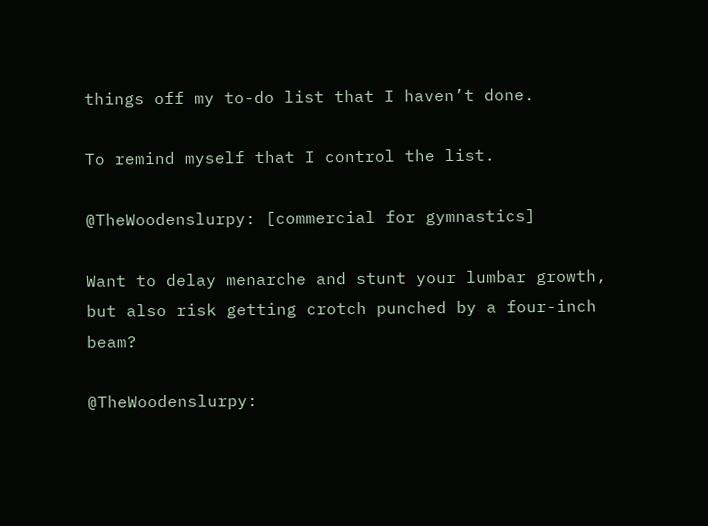things off my to-do list that I haven’t done.

To remind myself that I control the list.

@TheWoodenslurpy: [commercial for gymnastics]

Want to delay menarche and stunt your lumbar growth, but also risk getting crotch punched by a four-inch beam?

@TheWoodenslurpy: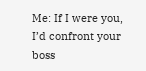Me: If I were you, I’d confront your boss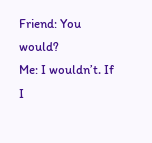Friend: You would?
Me: I wouldn’t. If I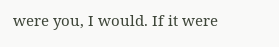were you, I would. If it were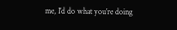me, I’d do what you’re doing